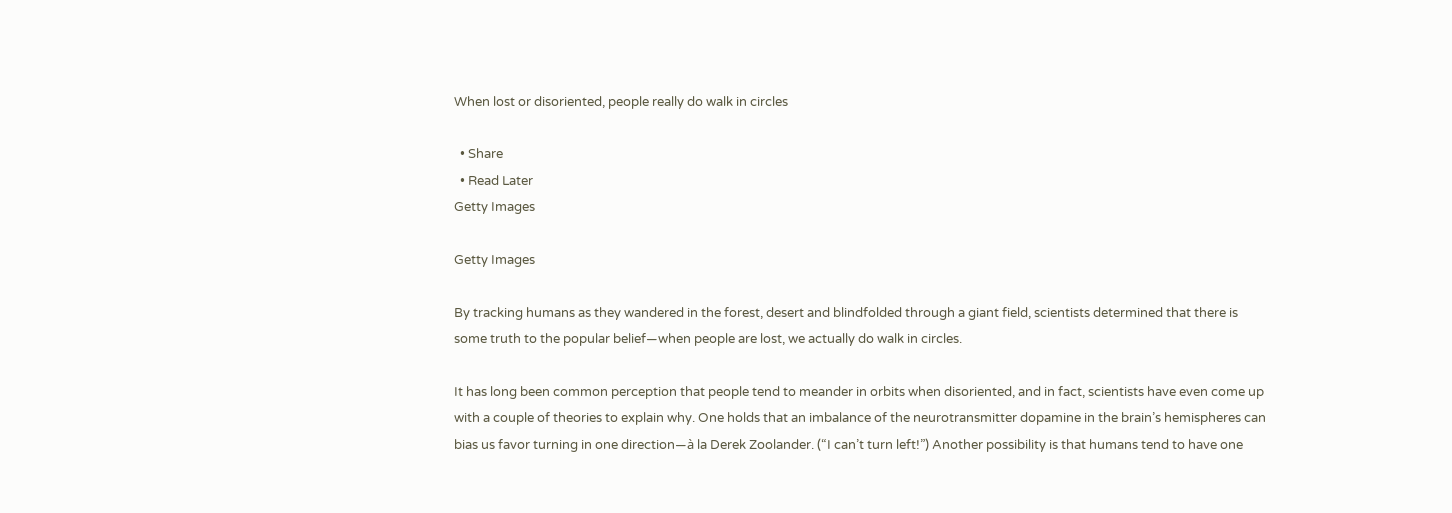When lost or disoriented, people really do walk in circles

  • Share
  • Read Later
Getty Images

Getty Images

By tracking humans as they wandered in the forest, desert and blindfolded through a giant field, scientists determined that there is some truth to the popular belief—when people are lost, we actually do walk in circles.

It has long been common perception that people tend to meander in orbits when disoriented, and in fact, scientists have even come up with a couple of theories to explain why. One holds that an imbalance of the neurotransmitter dopamine in the brain’s hemispheres can bias us favor turning in one direction—à la Derek Zoolander. (“I can’t turn left!”) Another possibility is that humans tend to have one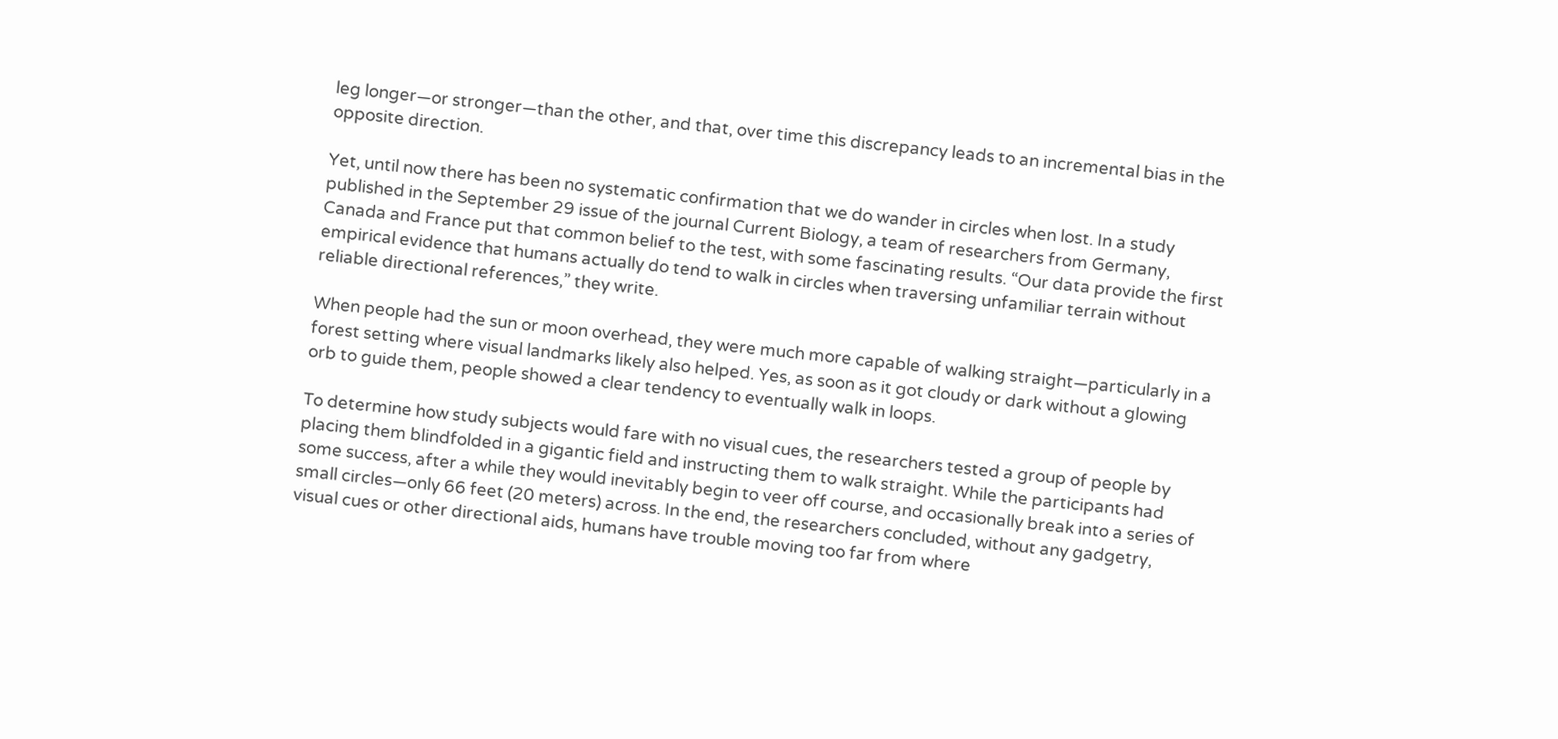leg longer—or stronger—than the other, and that, over time this discrepancy leads to an incremental bias in the opposite direction.

Yet, until now there has been no systematic confirmation that we do wander in circles when lost. In a study published in the September 29 issue of the journal Current Biology, a team of researchers from Germany, Canada and France put that common belief to the test, with some fascinating results. “Our data provide the first empirical evidence that humans actually do tend to walk in circles when traversing unfamiliar terrain without reliable directional references,” they write.

When people had the sun or moon overhead, they were much more capable of walking straight—particularly in a forest setting where visual landmarks likely also helped. Yes, as soon as it got cloudy or dark without a glowing orb to guide them, people showed a clear tendency to eventually walk in loops.

To determine how study subjects would fare with no visual cues, the researchers tested a group of people by placing them blindfolded in a gigantic field and instructing them to walk straight. While the participants had some success, after a while they would inevitably begin to veer off course, and occasionally break into a series of small circles—only 66 feet (20 meters) across. In the end, the researchers concluded, without any gadgetry, visual cues or other directional aids, humans have trouble moving too far from where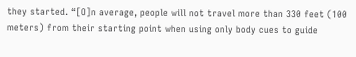they started. “[O]n average, people will not travel more than 330 feet (100 meters) from their starting point when using only body cues to guide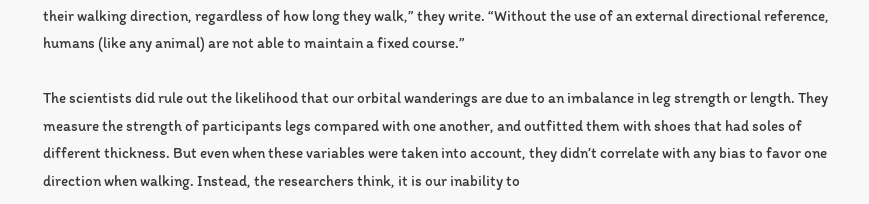their walking direction, regardless of how long they walk,” they write. “Without the use of an external directional reference, humans (like any animal) are not able to maintain a fixed course.”

The scientists did rule out the likelihood that our orbital wanderings are due to an imbalance in leg strength or length. They measure the strength of participants legs compared with one another, and outfitted them with shoes that had soles of different thickness. But even when these variables were taken into account, they didn’t correlate with any bias to favor one direction when walking. Instead, the researchers think, it is our inability to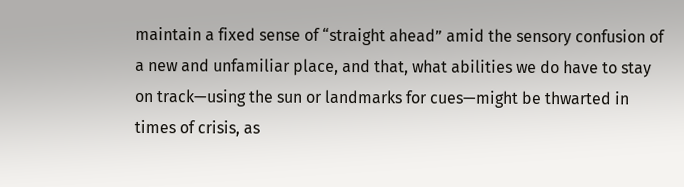maintain a fixed sense of “straight ahead” amid the sensory confusion of a new and unfamiliar place, and that, what abilities we do have to stay on track—using the sun or landmarks for cues—might be thwarted in times of crisis, as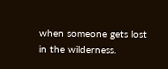when someone gets lost in the wilderness.